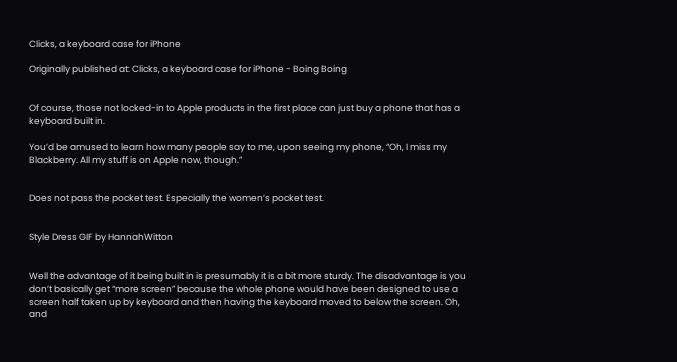Clicks, a keyboard case for iPhone

Originally published at: Clicks, a keyboard case for iPhone - Boing Boing


Of course, those not locked-in to Apple products in the first place can just buy a phone that has a keyboard built in.

You’d be amused to learn how many people say to me, upon seeing my phone, “Oh, I miss my Blackberry. All my stuff is on Apple now, though.”


Does not pass the pocket test. Especially the women’s pocket test.


Style Dress GIF by HannahWitton


Well the advantage of it being built in is presumably it is a bit more sturdy. The disadvantage is you don’t basically get “more screen” because the whole phone would have been designed to use a screen half taken up by keyboard and then having the keyboard moved to below the screen. Oh, and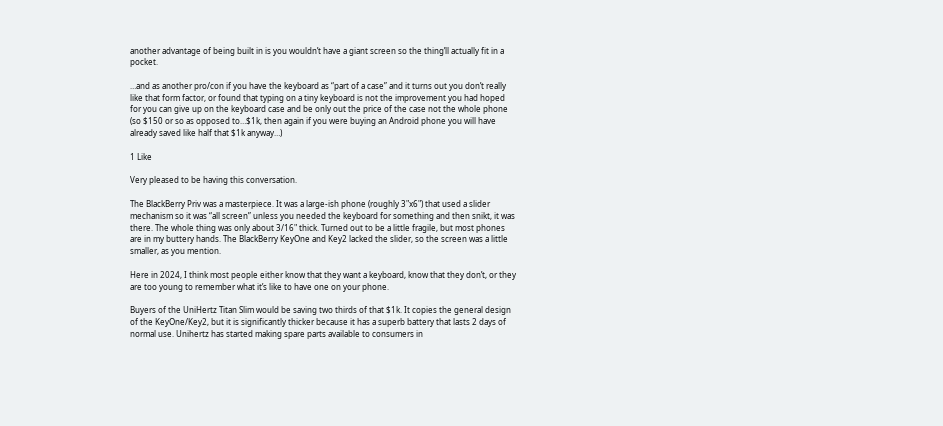another advantage of being built in is you wouldn’t have a giant screen so the thing’ll actually fit in a pocket.

…and as another pro/con if you have the keyboard as “part of a case” and it turns out you don’t really like that form factor, or found that typing on a tiny keyboard is not the improvement you had hoped for you can give up on the keyboard case and be only out the price of the case not the whole phone (so $150 or so as opposed to…$1k, then again if you were buying an Android phone you will have already saved like half that $1k anyway…)

1 Like

Very pleased to be having this conversation.

The BlackBerry Priv was a masterpiece. It was a large-ish phone (roughly 3"x6") that used a slider mechanism so it was “all screen” unless you needed the keyboard for something and then snikt, it was there. The whole thing was only about 3/16" thick. Turned out to be a little fragile, but most phones are in my buttery hands. The BlackBerry KeyOne and Key2 lacked the slider, so the screen was a little smaller, as you mention.

Here in 2024, I think most people either know that they want a keyboard, know that they don’t, or they are too young to remember what it’s like to have one on your phone.

Buyers of the UniHertz Titan Slim would be saving two thirds of that $1k. It copies the general design of the KeyOne/Key2, but it is significantly thicker because it has a superb battery that lasts 2 days of normal use. Unihertz has started making spare parts available to consumers in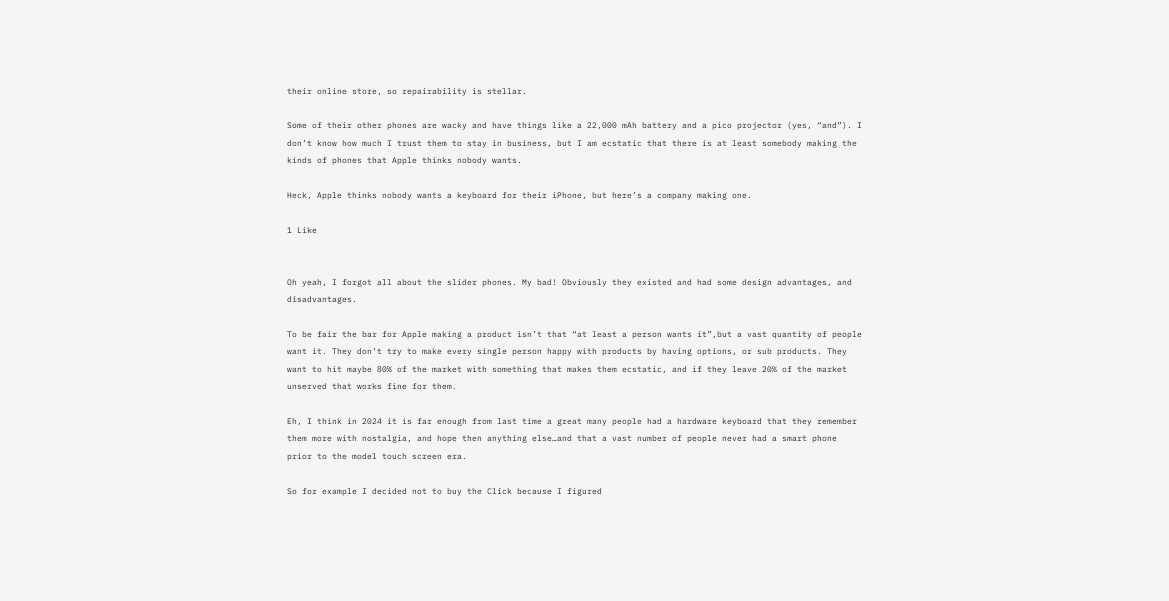their online store, so repairability is stellar.

Some of their other phones are wacky and have things like a 22,000 mAh battery and a pico projector (yes, “and”). I don’t know how much I trust them to stay in business, but I am ecstatic that there is at least somebody making the kinds of phones that Apple thinks nobody wants.

Heck, Apple thinks nobody wants a keyboard for their iPhone, but here’s a company making one.

1 Like


Oh yeah, I forgot all about the slider phones. My bad! Obviously they existed and had some design advantages, and disadvantages.

To be fair the bar for Apple making a product isn’t that “at least a person wants it”,but a vast quantity of people want it. They don’t try to make every single person happy with products by having options, or sub products. They want to hit maybe 80% of the market with something that makes them ecstatic, and if they leave 20% of the market unserved that works fine for them.

Eh, I think in 2024 it is far enough from last time a great many people had a hardware keyboard that they remember them more with nostalgia, and hope then anything else…and that a vast number of people never had a smart phone prior to the model touch screen era.

So for example I decided not to buy the Click because I figured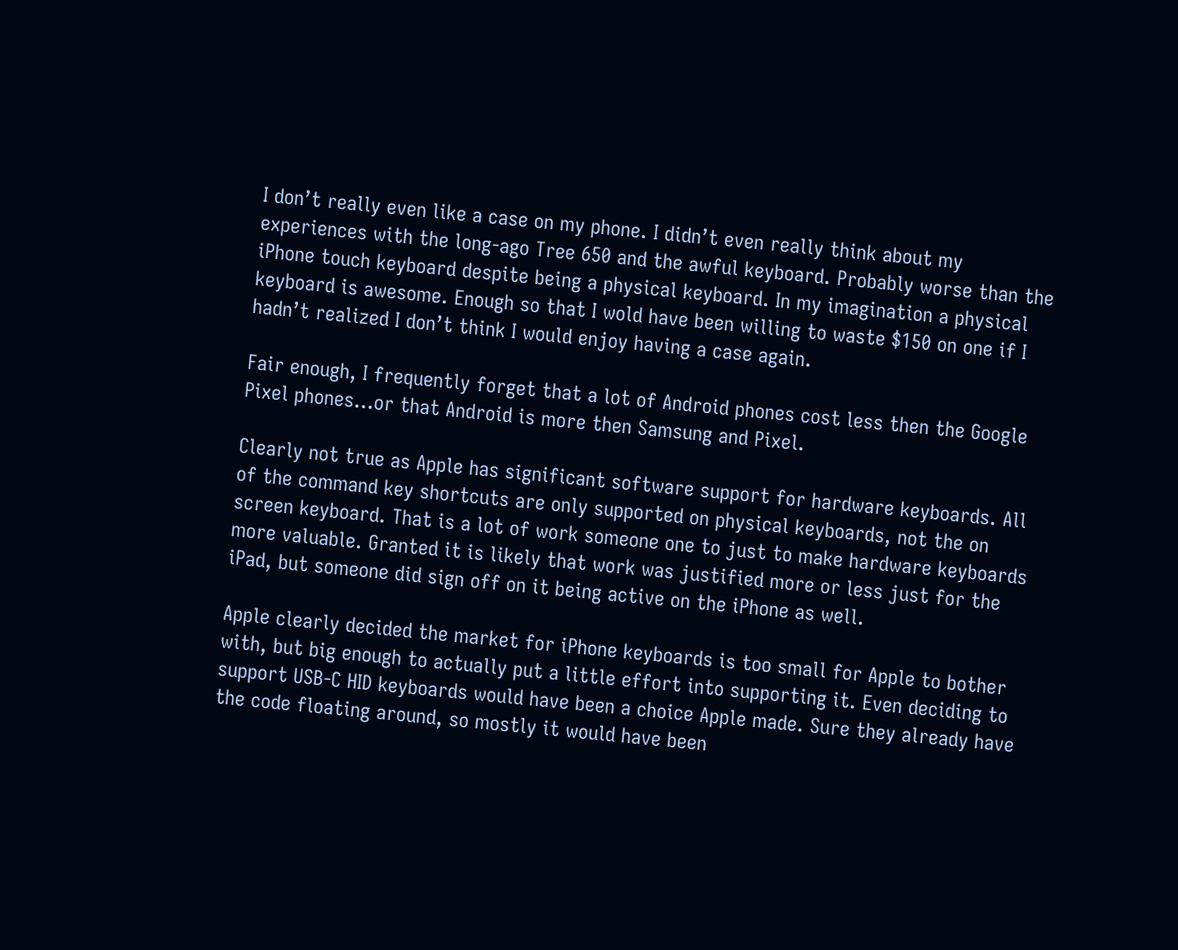I don’t really even like a case on my phone. I didn’t even really think about my experiences with the long-ago Tree 650 and the awful keyboard. Probably worse than the iPhone touch keyboard despite being a physical keyboard. In my imagination a physical keyboard is awesome. Enough so that I wold have been willing to waste $150 on one if I hadn’t realized I don’t think I would enjoy having a case again.

Fair enough, I frequently forget that a lot of Android phones cost less then the Google Pixel phones…or that Android is more then Samsung and Pixel.

Clearly not true as Apple has significant software support for hardware keyboards. All of the command key shortcuts are only supported on physical keyboards, not the on screen keyboard. That is a lot of work someone one to just to make hardware keyboards more valuable. Granted it is likely that work was justified more or less just for the iPad, but someone did sign off on it being active on the iPhone as well.

Apple clearly decided the market for iPhone keyboards is too small for Apple to bother with, but big enough to actually put a little effort into supporting it. Even deciding to support USB-C HID keyboards would have been a choice Apple made. Sure they already have the code floating around, so mostly it would have been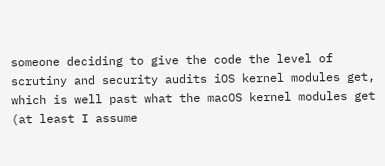someone deciding to give the code the level of scrutiny and security audits iOS kernel modules get, which is well past what the macOS kernel modules get (at least I assume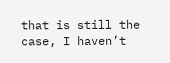that is still the case, I haven’t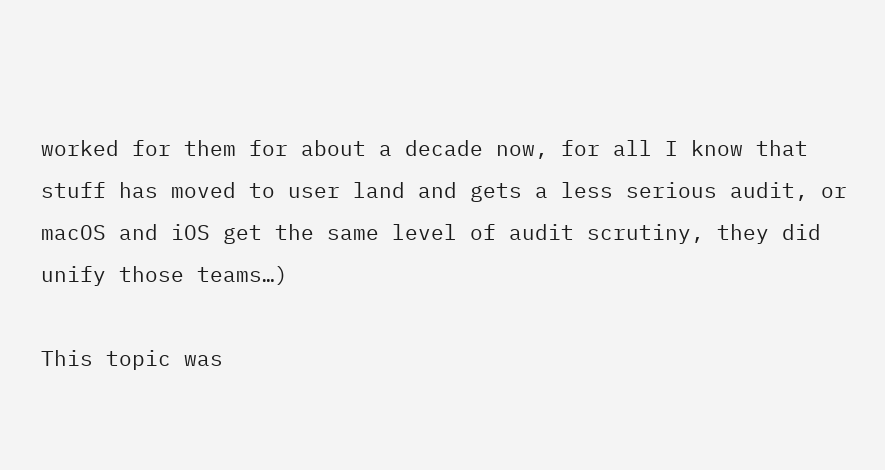worked for them for about a decade now, for all I know that stuff has moved to user land and gets a less serious audit, or macOS and iOS get the same level of audit scrutiny, they did unify those teams…)

This topic was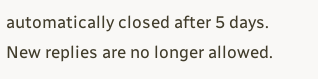automatically closed after 5 days. New replies are no longer allowed.